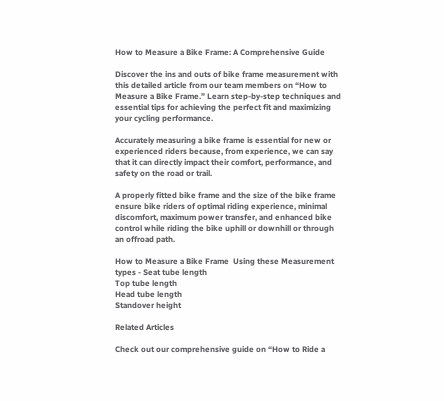How to Measure a Bike Frame: A Comprehensive Guide

Discover the ins and outs of bike frame measurement with this detailed article from our team members on “How to Measure a Bike Frame.” Learn step-by-step techniques and essential tips for achieving the perfect fit and maximizing your cycling performance.

Accurately measuring a bike frame is essential for new or experienced riders because, from experience, we can say that it can directly impact their comfort, performance, and safety on the road or trail.

A properly fitted bike frame and the size of the bike frame ensure bike riders of optimal riding experience, minimal discomfort, maximum power transfer, and enhanced bike control while riding the bike uphill or downhill or through an offroad path.

How to Measure a Bike Frame  Using these Measurement types - Seat tube length
Top tube length
Head tube length
Standover height

Related Articles

Check out our comprehensive guide on “How to Ride a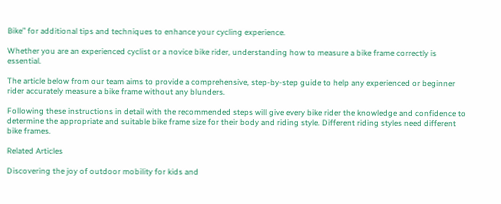Bike” for additional tips and techniques to enhance your cycling experience.

Whether you are an experienced cyclist or a novice bike rider, understanding how to measure a bike frame correctly is essential.

The article below from our team aims to provide a comprehensive, step-by-step guide to help any experienced or beginner rider accurately measure a bike frame without any blunders.

Following these instructions in detail with the recommended steps will give every bike rider the knowledge and confidence to determine the appropriate and suitable bike frame size for their body and riding style. Different riding styles need different bike frames.

Related Articles

Discovering the joy of outdoor mobility for kids and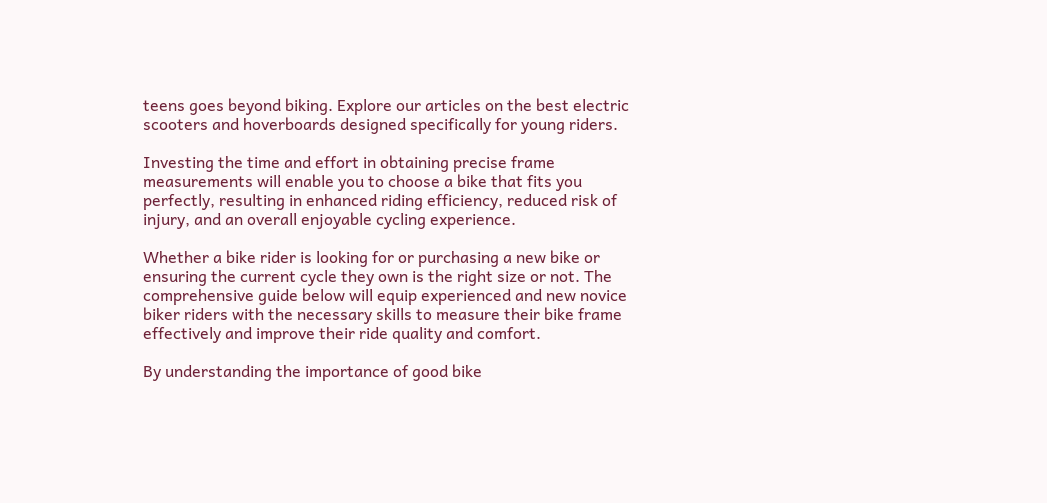teens goes beyond biking. Explore our articles on the best electric scooters and hoverboards designed specifically for young riders.

Investing the time and effort in obtaining precise frame measurements will enable you to choose a bike that fits you perfectly, resulting in enhanced riding efficiency, reduced risk of injury, and an overall enjoyable cycling experience.

Whether a bike rider is looking for or purchasing a new bike or ensuring the current cycle they own is the right size or not. The comprehensive guide below will equip experienced and new novice biker riders with the necessary skills to measure their bike frame effectively and improve their ride quality and comfort.

By understanding the importance of good bike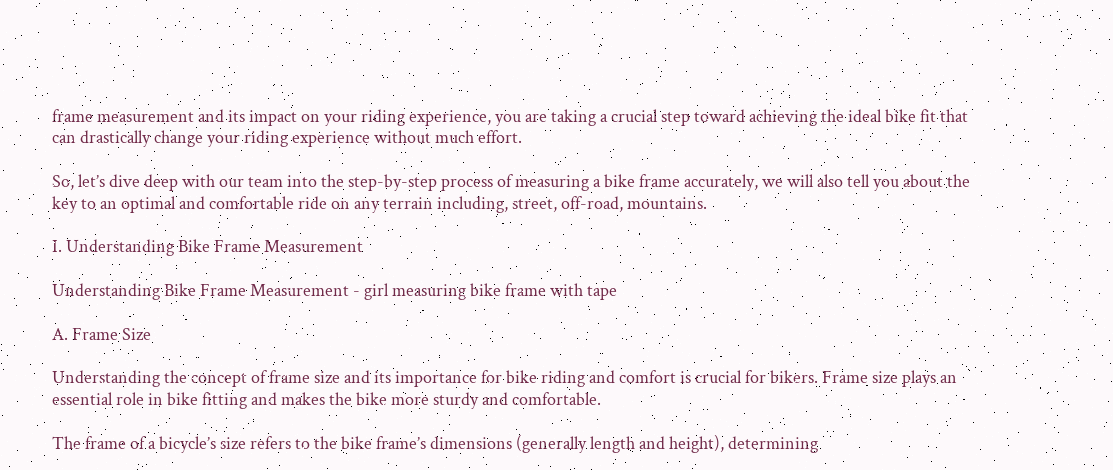frame measurement and its impact on your riding experience, you are taking a crucial step toward achieving the ideal bike fit that can drastically change your riding experience without much effort.

So, let’s dive deep with our team into the step-by-step process of measuring a bike frame accurately, we will also tell you about the key to an optimal and comfortable ride on any terrain including, street, off-road, mountains.

I. Understanding Bike Frame Measurement

Understanding Bike Frame Measurement - girl measuring bike frame with tape

A. Frame Size

Understanding the concept of frame size and its importance for bike riding and comfort is crucial for bikers. Frame size plays an essential role in bike fitting and makes the bike more sturdy and comfortable.

The frame of a bicycle’s size refers to the bike frame’s dimensions (generally length and height), determining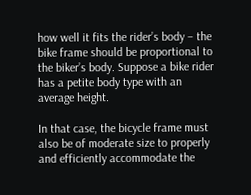how well it fits the rider’s body – the bike frame should be proportional to the biker’s body. Suppose a bike rider has a petite body type with an average height.

In that case, the bicycle frame must also be of moderate size to properly and efficiently accommodate the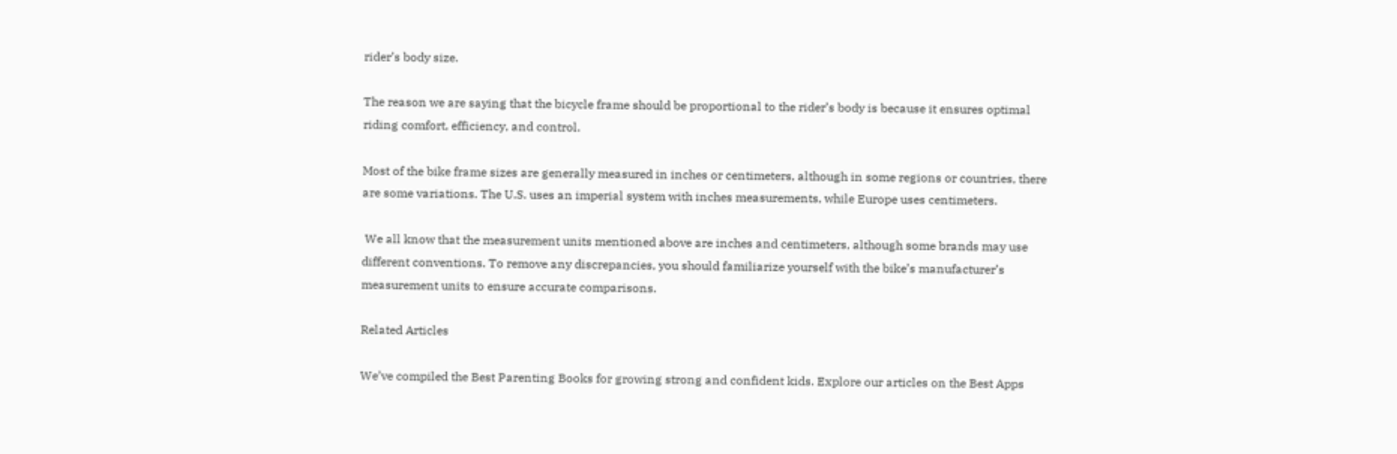rider’s body size.

The reason we are saying that the bicycle frame should be proportional to the rider’s body is because it ensures optimal riding comfort, efficiency, and control.

Most of the bike frame sizes are generally measured in inches or centimeters, although in some regions or countries, there are some variations. The U.S. uses an imperial system with inches measurements, while Europe uses centimeters.

 We all know that the measurement units mentioned above are inches and centimeters, although some brands may use different conventions. To remove any discrepancies, you should familiarize yourself with the bike’s manufacturer’s measurement units to ensure accurate comparisons.

Related Articles

We’ve compiled the Best Parenting Books for growing strong and confident kids. Explore our articles on the Best Apps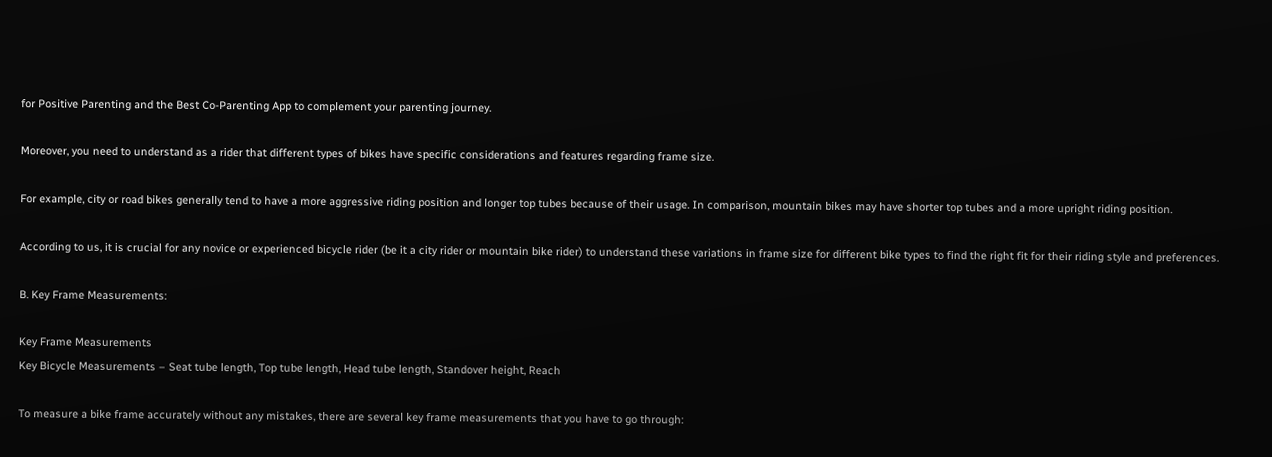for Positive Parenting and the Best Co-Parenting App to complement your parenting journey.

Moreover, you need to understand as a rider that different types of bikes have specific considerations and features regarding frame size.

For example, city or road bikes generally tend to have a more aggressive riding position and longer top tubes because of their usage. In comparison, mountain bikes may have shorter top tubes and a more upright riding position.

According to us, it is crucial for any novice or experienced bicycle rider (be it a city rider or mountain bike rider) to understand these variations in frame size for different bike types to find the right fit for their riding style and preferences.

B. Key Frame Measurements:

Key Frame Measurements
Key Bicycle Measurements – Seat tube length, Top tube length, Head tube length, Standover height, Reach

To measure a bike frame accurately without any mistakes, there are several key frame measurements that you have to go through: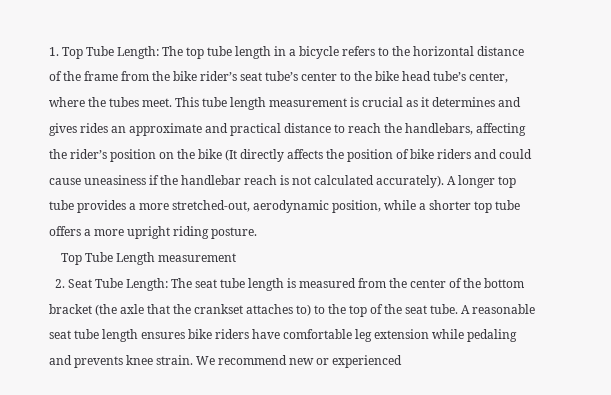1. Top Tube Length: The top tube length in a bicycle refers to the horizontal distance of the frame from the bike rider’s seat tube’s center to the bike head tube’s center, where the tubes meet. This tube length measurement is crucial as it determines and gives rides an approximate and practical distance to reach the handlebars, affecting the rider’s position on the bike (It directly affects the position of bike riders and could cause uneasiness if the handlebar reach is not calculated accurately). A longer top tube provides a more stretched-out, aerodynamic position, while a shorter top tube offers a more upright riding posture.
    Top Tube Length measurement
  2. Seat Tube Length: The seat tube length is measured from the center of the bottom bracket (the axle that the crankset attaches to) to the top of the seat tube. A reasonable seat tube length ensures bike riders have comfortable leg extension while pedaling and prevents knee strain. We recommend new or experienced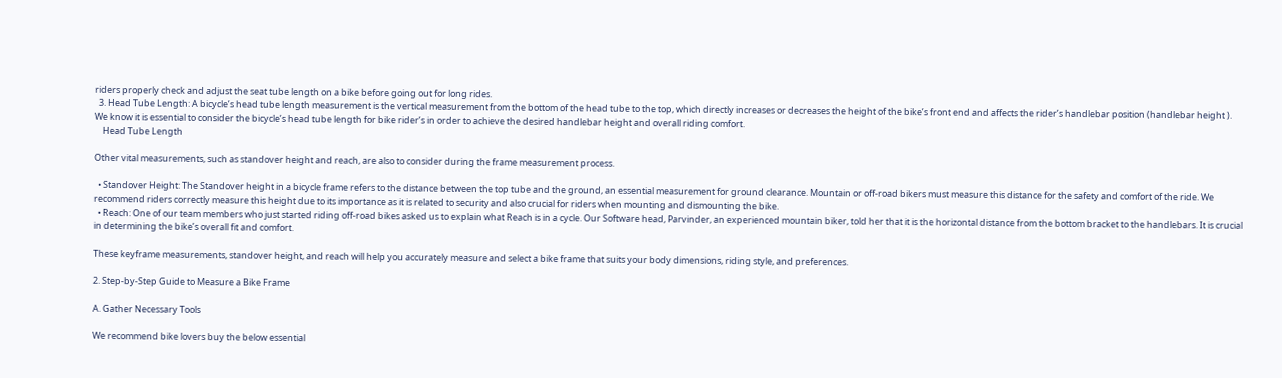riders properly check and adjust the seat tube length on a bike before going out for long rides.
  3. Head Tube Length: A bicycle’s head tube length measurement is the vertical measurement from the bottom of the head tube to the top, which directly increases or decreases the height of the bike’s front end and affects the rider’s handlebar position (handlebar height ). We know it is essential to consider the bicycle’s head tube length for bike rider’s in order to achieve the desired handlebar height and overall riding comfort.
    Head Tube Length

Other vital measurements, such as standover height and reach, are also to consider during the frame measurement process.

  • Standover Height: The Standover height in a bicycle frame refers to the distance between the top tube and the ground, an essential measurement for ground clearance. Mountain or off-road bikers must measure this distance for the safety and comfort of the ride. We recommend riders correctly measure this height due to its importance as it is related to security and also crucial for riders when mounting and dismounting the bike.
  • Reach: One of our team members who just started riding off-road bikes asked us to explain what Reach is in a cycle. Our Software head, Parvinder, an experienced mountain biker, told her that it is the horizontal distance from the bottom bracket to the handlebars. It is crucial in determining the bike’s overall fit and comfort.

These keyframe measurements, standover height, and reach will help you accurately measure and select a bike frame that suits your body dimensions, riding style, and preferences.

2. Step-by-Step Guide to Measure a Bike Frame

A. Gather Necessary Tools

We recommend bike lovers buy the below essential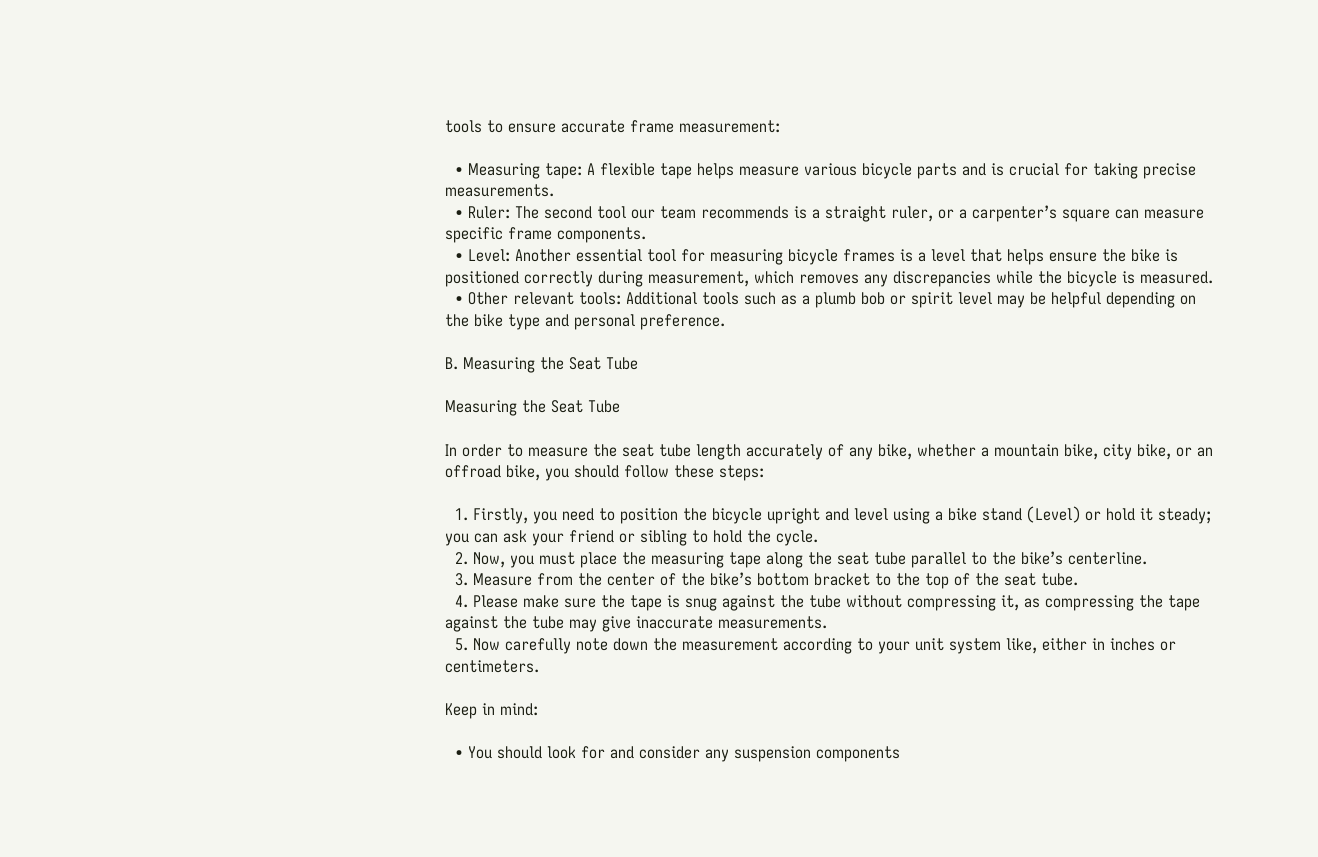tools to ensure accurate frame measurement:

  • Measuring tape: A flexible tape helps measure various bicycle parts and is crucial for taking precise measurements.
  • Ruler: The second tool our team recommends is a straight ruler, or a carpenter’s square can measure specific frame components.
  • Level: Another essential tool for measuring bicycle frames is a level that helps ensure the bike is positioned correctly during measurement, which removes any discrepancies while the bicycle is measured.
  • Other relevant tools: Additional tools such as a plumb bob or spirit level may be helpful depending on the bike type and personal preference.

B. Measuring the Seat Tube

Measuring the Seat Tube

In order to measure the seat tube length accurately of any bike, whether a mountain bike, city bike, or an offroad bike, you should follow these steps:

  1. Firstly, you need to position the bicycle upright and level using a bike stand (Level) or hold it steady; you can ask your friend or sibling to hold the cycle.
  2. Now, you must place the measuring tape along the seat tube parallel to the bike’s centerline.
  3. Measure from the center of the bike’s bottom bracket to the top of the seat tube.
  4. Please make sure the tape is snug against the tube without compressing it, as compressing the tape against the tube may give inaccurate measurements.
  5. Now carefully note down the measurement according to your unit system like, either in inches or centimeters.

Keep in mind:

  • You should look for and consider any suspension components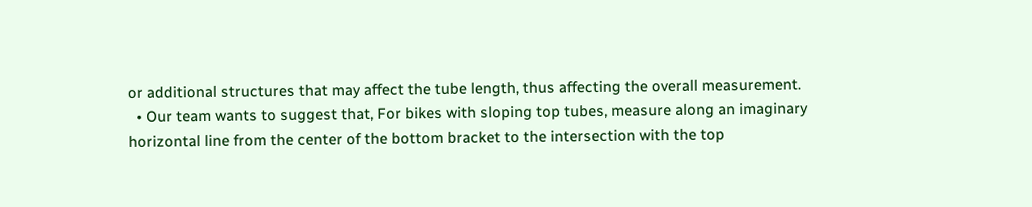or additional structures that may affect the tube length, thus affecting the overall measurement.
  • Our team wants to suggest that, For bikes with sloping top tubes, measure along an imaginary horizontal line from the center of the bottom bracket to the intersection with the top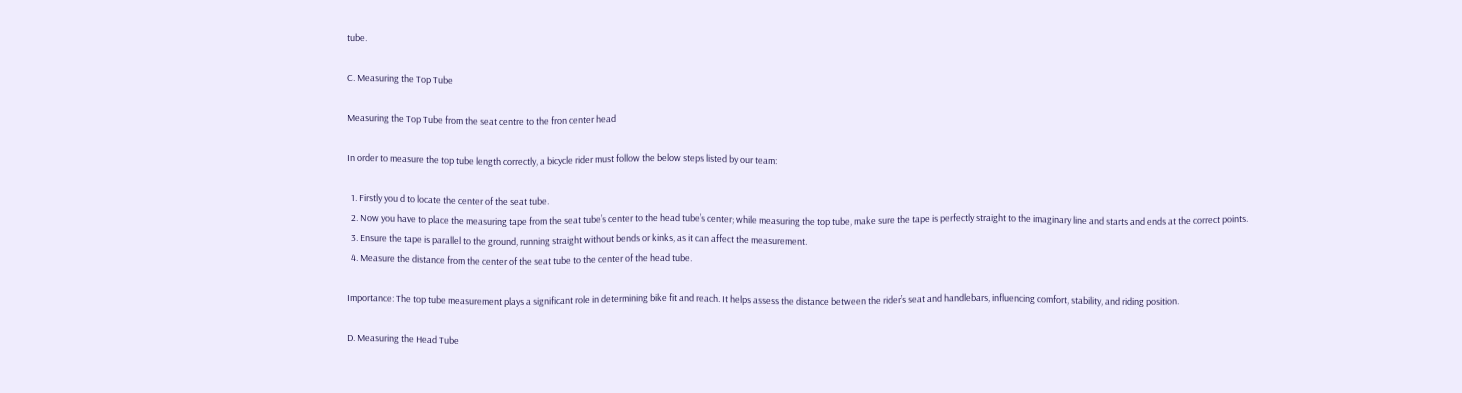tube.

C. Measuring the Top Tube

Measuring the Top Tube from the seat centre to the fron center head

In order to measure the top tube length correctly, a bicycle rider must follow the below steps listed by our team:

  1. Firstly you d to locate the center of the seat tube.
  2. Now you have to place the measuring tape from the seat tube’s center to the head tube’s center; while measuring the top tube, make sure the tape is perfectly straight to the imaginary line and starts and ends at the correct points.
  3. Ensure the tape is parallel to the ground, running straight without bends or kinks, as it can affect the measurement.
  4. Measure the distance from the center of the seat tube to the center of the head tube.

Importance: The top tube measurement plays a significant role in determining bike fit and reach. It helps assess the distance between the rider’s seat and handlebars, influencing comfort, stability, and riding position.

D. Measuring the Head Tube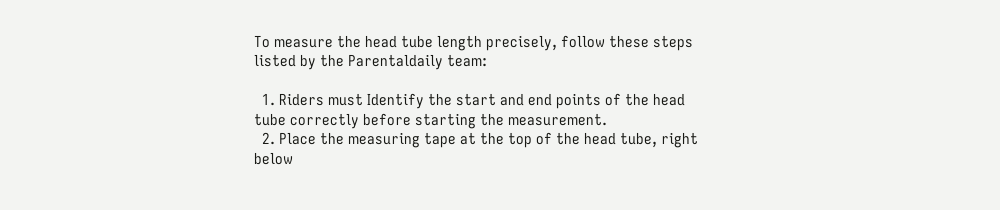To measure the head tube length precisely, follow these steps listed by the Parentaldaily team:

  1. Riders must Identify the start and end points of the head tube correctly before starting the measurement.
  2. Place the measuring tape at the top of the head tube, right below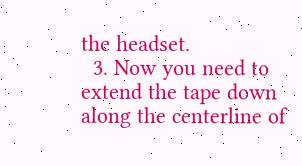the headset.
  3. Now you need to extend the tape down along the centerline of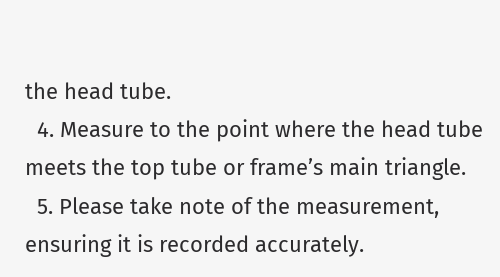the head tube.
  4. Measure to the point where the head tube meets the top tube or frame’s main triangle.
  5. Please take note of the measurement, ensuring it is recorded accurately.